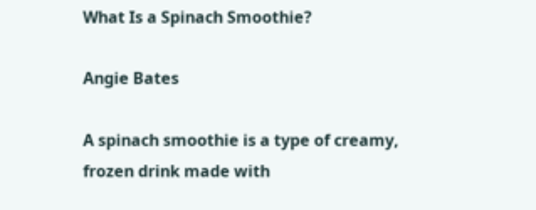What Is a Spinach Smoothie?

Angie Bates

A spinach smoothie is a type of creamy, frozen drink made with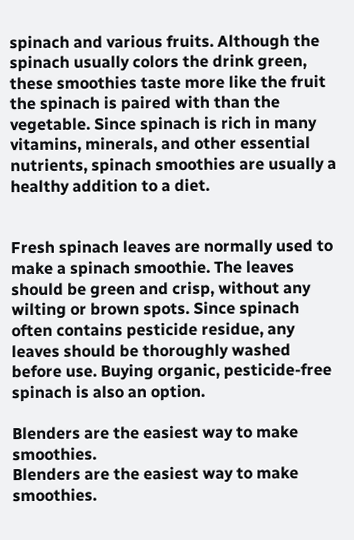spinach and various fruits. Although the spinach usually colors the drink green, these smoothies taste more like the fruit the spinach is paired with than the vegetable. Since spinach is rich in many vitamins, minerals, and other essential nutrients, spinach smoothies are usually a healthy addition to a diet.


Fresh spinach leaves are normally used to make a spinach smoothie. The leaves should be green and crisp, without any wilting or brown spots. Since spinach often contains pesticide residue, any leaves should be thoroughly washed before use. Buying organic, pesticide-free spinach is also an option.

Blenders are the easiest way to make smoothies.
Blenders are the easiest way to make smoothies.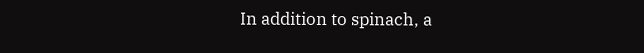In addition to spinach, a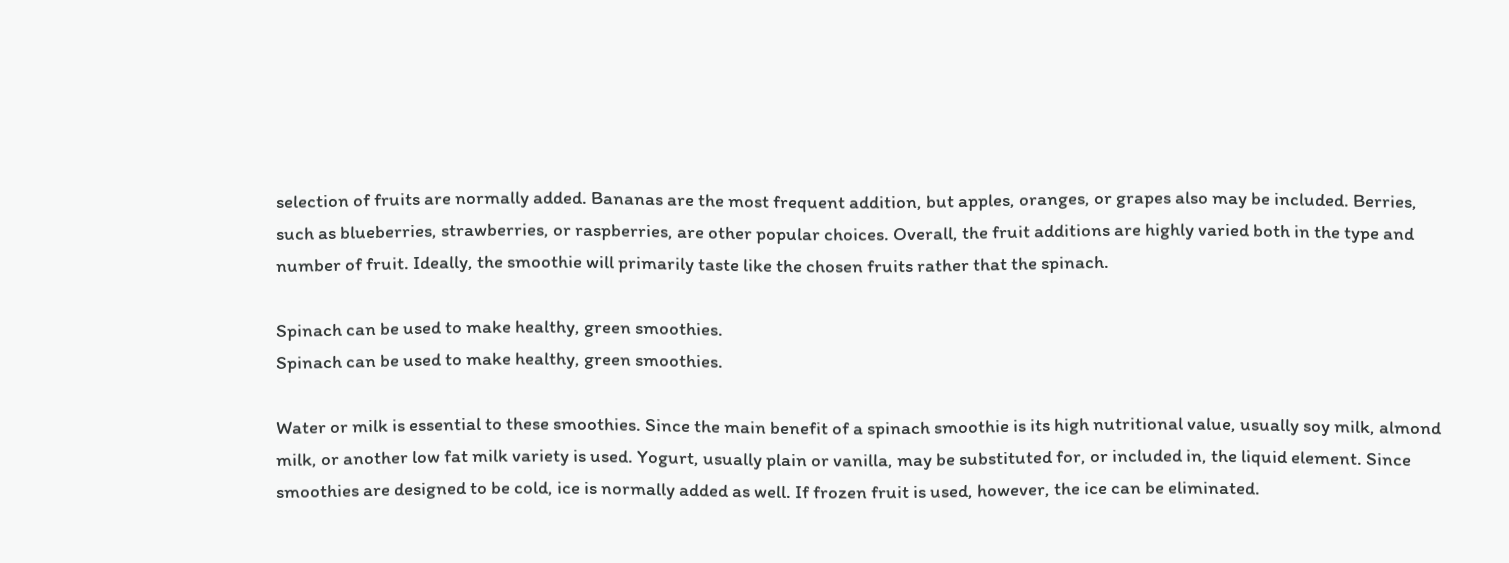selection of fruits are normally added. Bananas are the most frequent addition, but apples, oranges, or grapes also may be included. Berries, such as blueberries, strawberries, or raspberries, are other popular choices. Overall, the fruit additions are highly varied both in the type and number of fruit. Ideally, the smoothie will primarily taste like the chosen fruits rather that the spinach.

Spinach can be used to make healthy, green smoothies.
Spinach can be used to make healthy, green smoothies.

Water or milk is essential to these smoothies. Since the main benefit of a spinach smoothie is its high nutritional value, usually soy milk, almond milk, or another low fat milk variety is used. Yogurt, usually plain or vanilla, may be substituted for, or included in, the liquid element. Since smoothies are designed to be cold, ice is normally added as well. If frozen fruit is used, however, the ice can be eliminated.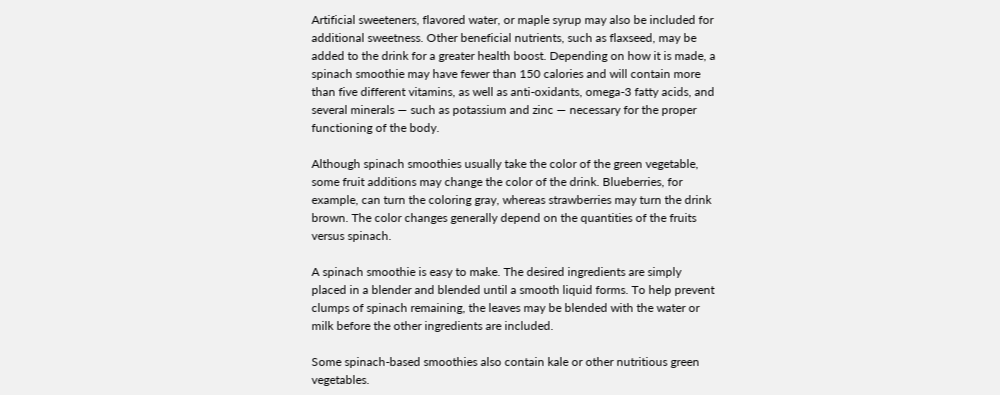Artificial sweeteners, flavored water, or maple syrup may also be included for additional sweetness. Other beneficial nutrients, such as flaxseed, may be added to the drink for a greater health boost. Depending on how it is made, a spinach smoothie may have fewer than 150 calories and will contain more than five different vitamins, as well as anti-oxidants, omega-3 fatty acids, and several minerals — such as potassium and zinc — necessary for the proper functioning of the body.

Although spinach smoothies usually take the color of the green vegetable, some fruit additions may change the color of the drink. Blueberries, for example, can turn the coloring gray, whereas strawberries may turn the drink brown. The color changes generally depend on the quantities of the fruits versus spinach.

A spinach smoothie is easy to make. The desired ingredients are simply placed in a blender and blended until a smooth liquid forms. To help prevent clumps of spinach remaining, the leaves may be blended with the water or milk before the other ingredients are included.

Some spinach-based smoothies also contain kale or other nutritious green vegetables.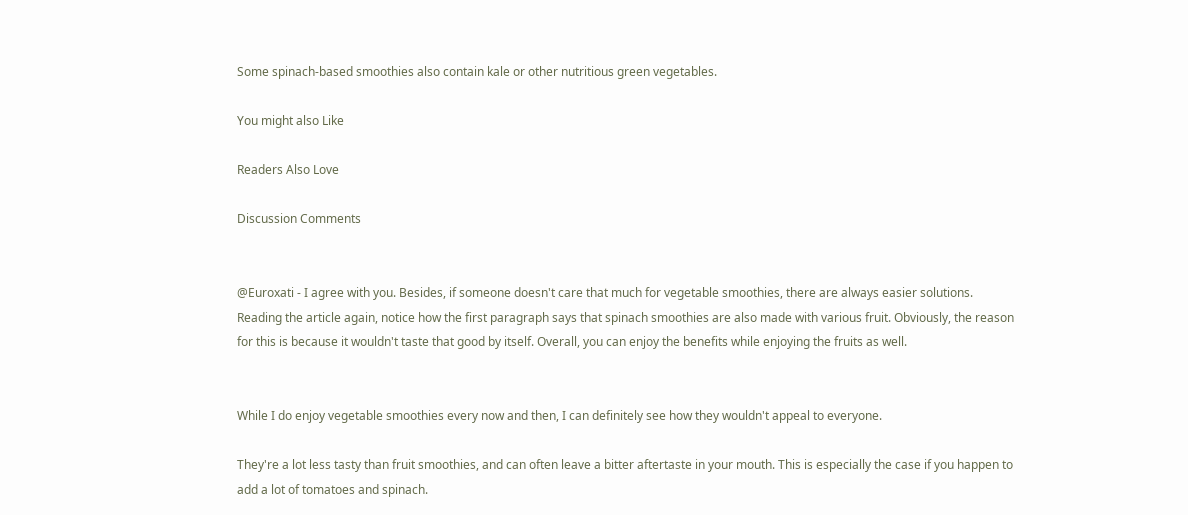Some spinach-based smoothies also contain kale or other nutritious green vegetables.

You might also Like

Readers Also Love

Discussion Comments


@Euroxati - I agree with you. Besides, if someone doesn't care that much for vegetable smoothies, there are always easier solutions. Reading the article again, notice how the first paragraph says that spinach smoothies are also made with various fruit. Obviously, the reason for this is because it wouldn't taste that good by itself. Overall, you can enjoy the benefits while enjoying the fruits as well.


While I do enjoy vegetable smoothies every now and then, I can definitely see how they wouldn't appeal to everyone.

They're a lot less tasty than fruit smoothies, and can often leave a bitter aftertaste in your mouth. This is especially the case if you happen to add a lot of tomatoes and spinach.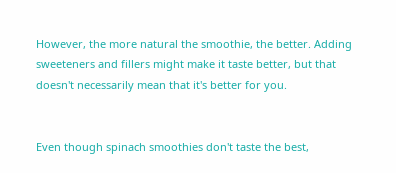However, the more natural the smoothie, the better. Adding sweeteners and fillers might make it taste better, but that doesn't necessarily mean that it's better for you.


Even though spinach smoothies don't taste the best,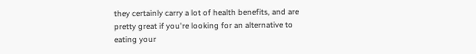they certainly carry a lot of health benefits, and are pretty great if you're looking for an alternative to eating your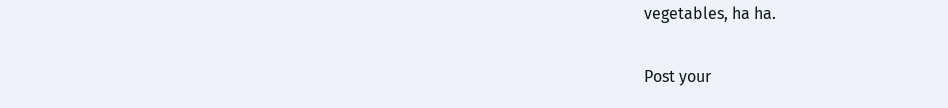vegetables, ha ha.

Post your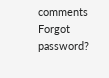comments
Forgot password?